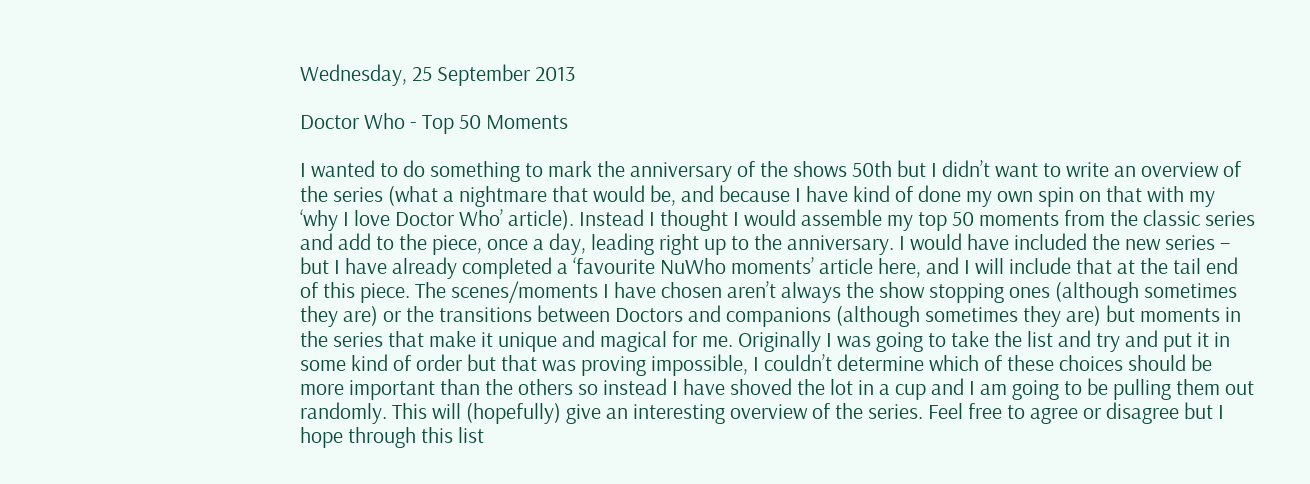Wednesday, 25 September 2013

Doctor Who - Top 50 Moments

I wanted to do something to mark the anniversary of the shows 50th but I didn’t want to write an overview of the series (what a nightmare that would be, and because I have kind of done my own spin on that with my ‘why I love Doctor Who’ article). Instead I thought I would assemble my top 50 moments from the classic series and add to the piece, once a day, leading right up to the anniversary. I would have included the new series – but I have already completed a ‘favourite NuWho moments’ article here, and I will include that at the tail end of this piece. The scenes/moments I have chosen aren’t always the show stopping ones (although sometimes they are) or the transitions between Doctors and companions (although sometimes they are) but moments in the series that make it unique and magical for me. Originally I was going to take the list and try and put it in some kind of order but that was proving impossible, I couldn’t determine which of these choices should be more important than the others so instead I have shoved the lot in a cup and I am going to be pulling them out randomly. This will (hopefully) give an interesting overview of the series. Feel free to agree or disagree but I hope through this list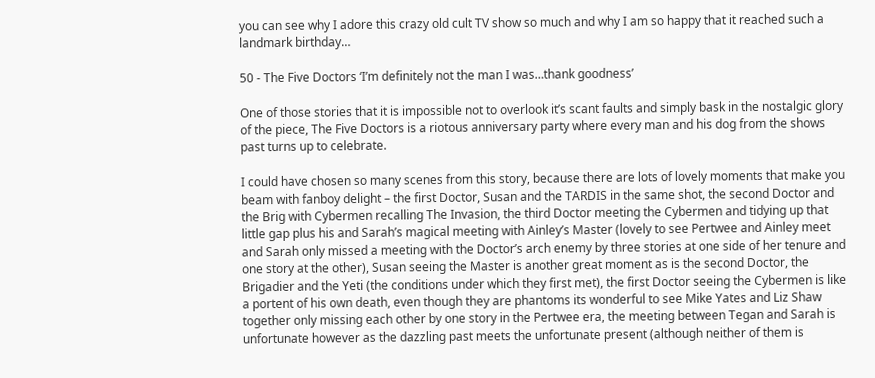you can see why I adore this crazy old cult TV show so much and why I am so happy that it reached such a landmark birthday…

50 - The Five Doctors ‘I’m definitely not the man I was…thank goodness’

One of those stories that it is impossible not to overlook it’s scant faults and simply bask in the nostalgic glory of the piece, The Five Doctors is a riotous anniversary party where every man and his dog from the shows past turns up to celebrate.

I could have chosen so many scenes from this story, because there are lots of lovely moments that make you beam with fanboy delight – the first Doctor, Susan and the TARDIS in the same shot, the second Doctor and the Brig with Cybermen recalling The Invasion, the third Doctor meeting the Cybermen and tidying up that little gap plus his and Sarah’s magical meeting with Ainley’s Master (lovely to see Pertwee and Ainley meet and Sarah only missed a meeting with the Doctor’s arch enemy by three stories at one side of her tenure and one story at the other), Susan seeing the Master is another great moment as is the second Doctor, the Brigadier and the Yeti (the conditions under which they first met), the first Doctor seeing the Cybermen is like a portent of his own death, even though they are phantoms its wonderful to see Mike Yates and Liz Shaw together only missing each other by one story in the Pertwee era, the meeting between Tegan and Sarah is unfortunate however as the dazzling past meets the unfortunate present (although neither of them is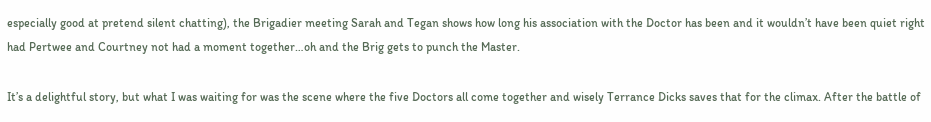especially good at pretend silent chatting), the Brigadier meeting Sarah and Tegan shows how long his association with the Doctor has been and it wouldn’t have been quiet right had Pertwee and Courtney not had a moment together…oh and the Brig gets to punch the Master.

It’s a delightful story, but what I was waiting for was the scene where the five Doctors all come together and wisely Terrance Dicks saves that for the climax. After the battle of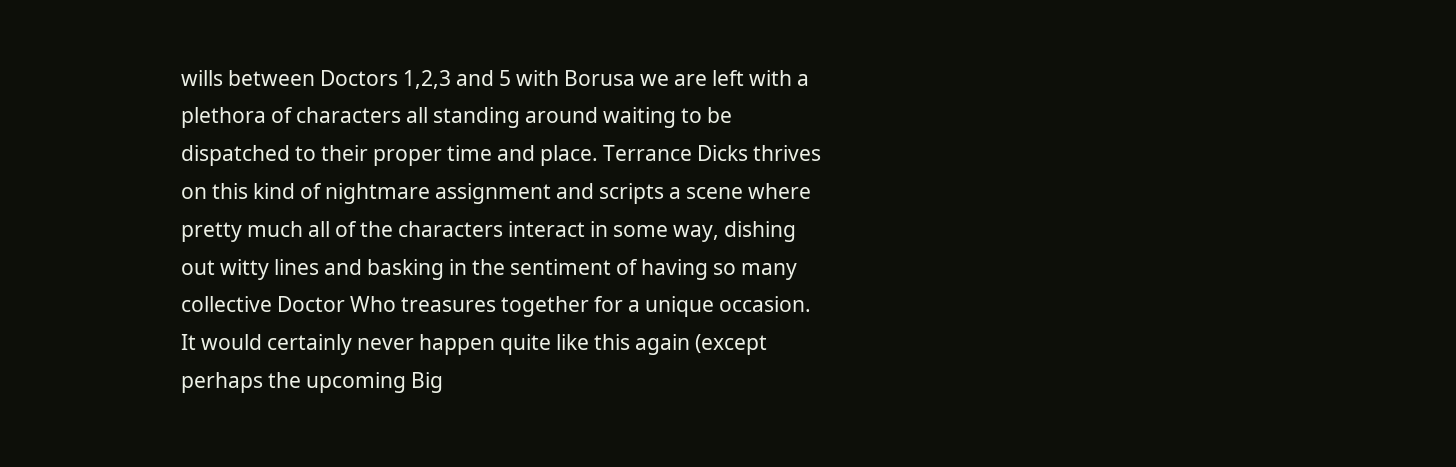wills between Doctors 1,2,3 and 5 with Borusa we are left with a plethora of characters all standing around waiting to be dispatched to their proper time and place. Terrance Dicks thrives on this kind of nightmare assignment and scripts a scene where pretty much all of the characters interact in some way, dishing out witty lines and basking in the sentiment of having so many collective Doctor Who treasures together for a unique occasion. It would certainly never happen quite like this again (except perhaps the upcoming Big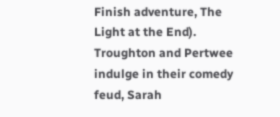Finish adventure, The Light at the End). Troughton and Pertwee indulge in their comedy feud, Sarah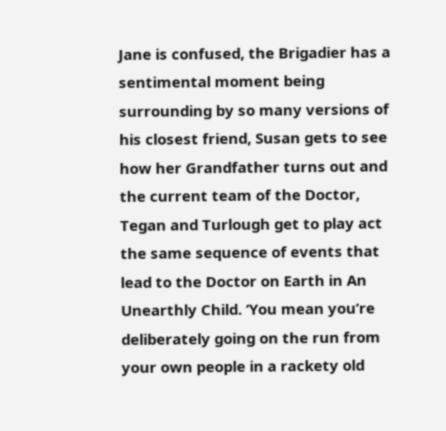Jane is confused, the Brigadier has a sentimental moment being surrounding by so many versions of his closest friend, Susan gets to see how her Grandfather turns out and the current team of the Doctor, Tegan and Turlough get to play act the same sequence of events that lead to the Doctor on Earth in An Unearthly Child. ‘You mean you’re deliberately going on the run from your own people in a rackety old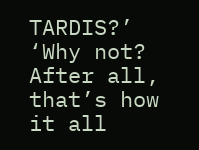TARDIS?’ ‘Why not? After all, that’s how it all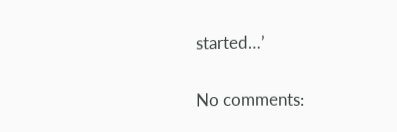started…’

No comments: